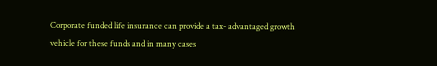Corporate funded life insurance can provide a tax- advantaged growth vehicle for these funds and in many cases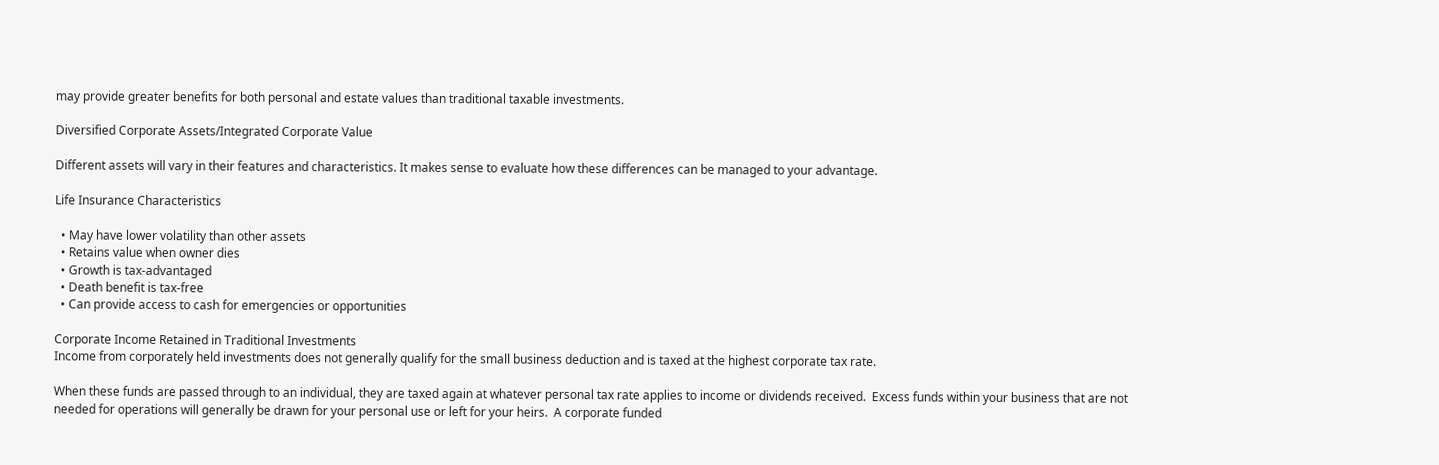may provide greater benefits for both personal and estate values than traditional taxable investments.

Diversified Corporate Assets/Integrated Corporate Value

Different assets will vary in their features and characteristics. It makes sense to evaluate how these differences can be managed to your advantage.

Life Insurance Characteristics

  • May have lower volatility than other assets
  • Retains value when owner dies
  • Growth is tax-advantaged
  • Death benefit is tax-free
  • Can provide access to cash for emergencies or opportunities

Corporate Income Retained in Traditional Investments
Income from corporately held investments does not generally qualify for the small business deduction and is taxed at the highest corporate tax rate.

When these funds are passed through to an individual, they are taxed again at whatever personal tax rate applies to income or dividends received.  Excess funds within your business that are not needed for operations will generally be drawn for your personal use or left for your heirs.  A corporate funded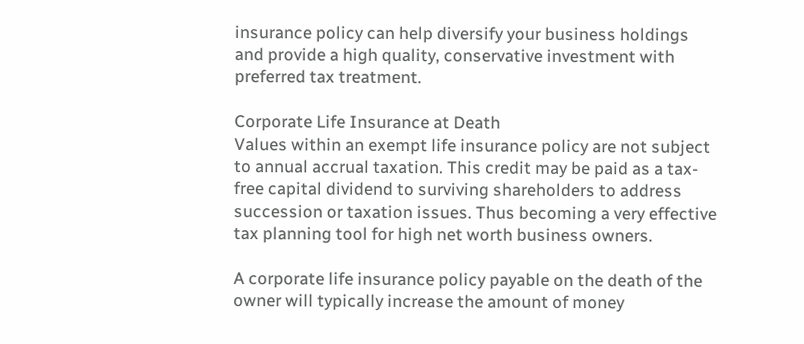insurance policy can help diversify your business holdings and provide a high quality, conservative investment with preferred tax treatment.

Corporate Life Insurance at Death
Values within an exempt life insurance policy are not subject to annual accrual taxation. This credit may be paid as a tax-free capital dividend to surviving shareholders to address succession or taxation issues. Thus becoming a very effective tax planning tool for high net worth business owners.

A corporate life insurance policy payable on the death of the owner will typically increase the amount of money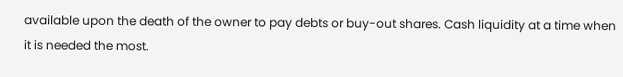available upon the death of the owner to pay debts or buy-out shares. Cash liquidity at a time when it is needed the most.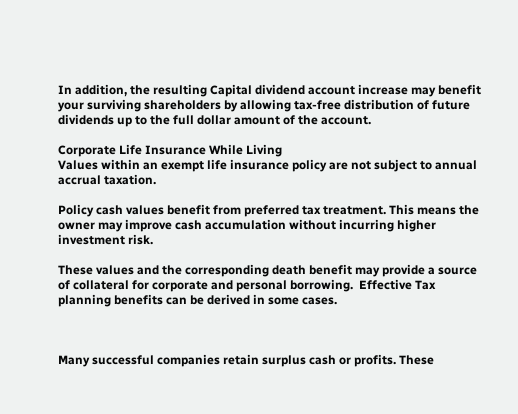In addition, the resulting Capital dividend account increase may benefit your surviving shareholders by allowing tax-free distribution of future dividends up to the full dollar amount of the account.

Corporate Life Insurance While Living
Values within an exempt life insurance policy are not subject to annual accrual taxation.

Policy cash values benefit from preferred tax treatment. This means the owner may improve cash accumulation without incurring higher investment risk.

These values and the corresponding death benefit may provide a source of collateral for corporate and personal borrowing.  Effective Tax planning benefits can be derived in some cases.



Many successful companies retain surplus cash or profits. These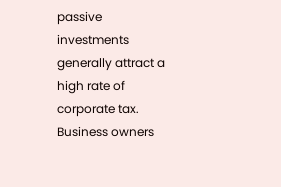passive investments generally attract a high rate of corporate tax.  Business owners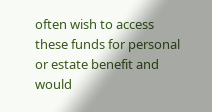often wish to access these funds for personal or estate benefit and would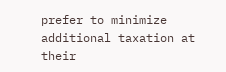prefer to minimize additional taxation at their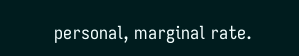personal, marginal rate.